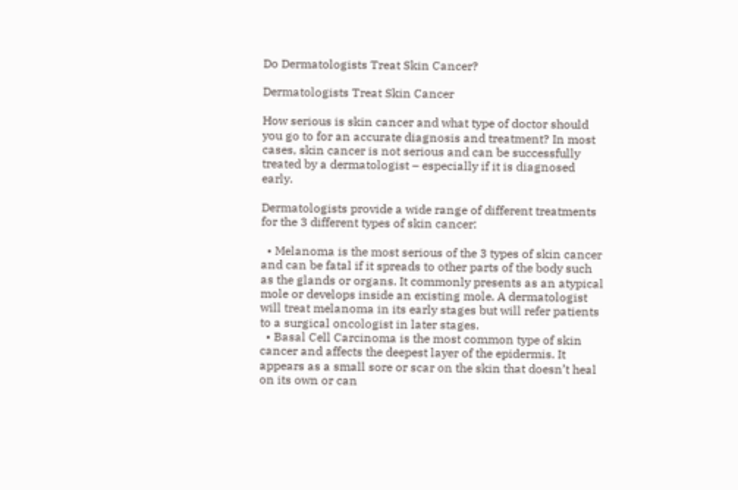Do Dermatologists Treat Skin Cancer?

Dermatologists Treat Skin Cancer

How serious is skin cancer and what type of doctor should you go to for an accurate diagnosis and treatment? In most cases, skin cancer is not serious and can be successfully treated by a dermatologist – especially if it is diagnosed early.

Dermatologists provide a wide range of different treatments for the 3 different types of skin cancer:

  • Melanoma is the most serious of the 3 types of skin cancer and can be fatal if it spreads to other parts of the body such as the glands or organs. It commonly presents as an atypical mole or develops inside an existing mole. A dermatologist will treat melanoma in its early stages but will refer patients to a surgical oncologist in later stages.
  • Basal Cell Carcinoma is the most common type of skin cancer and affects the deepest layer of the epidermis. It appears as a small sore or scar on the skin that doesn’t heal on its own or can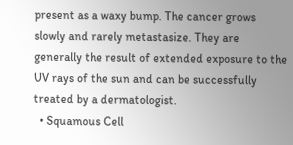present as a waxy bump. The cancer grows slowly and rarely metastasize. They are generally the result of extended exposure to the UV rays of the sun and can be successfully treated by a dermatologist.
  • Squamous Cell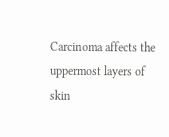Carcinoma affects the uppermost layers of skin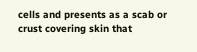cells and presents as a scab or crust covering skin that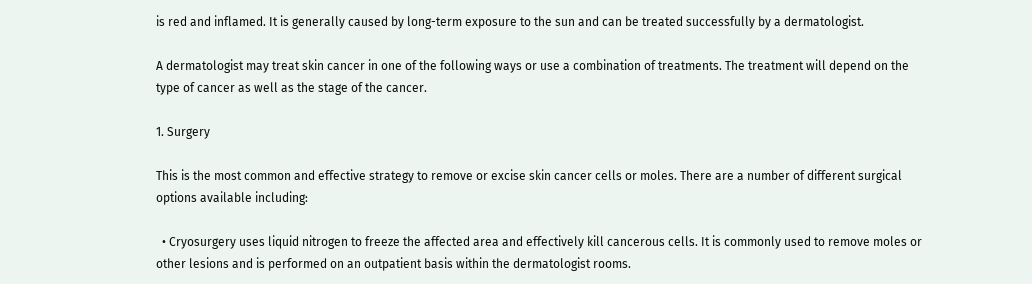is red and inflamed. It is generally caused by long-term exposure to the sun and can be treated successfully by a dermatologist.

A dermatologist may treat skin cancer in one of the following ways or use a combination of treatments. The treatment will depend on the type of cancer as well as the stage of the cancer.

1. Surgery

This is the most common and effective strategy to remove or excise skin cancer cells or moles. There are a number of different surgical options available including:

  • Cryosurgery uses liquid nitrogen to freeze the affected area and effectively kill cancerous cells. It is commonly used to remove moles or other lesions and is performed on an outpatient basis within the dermatologist rooms.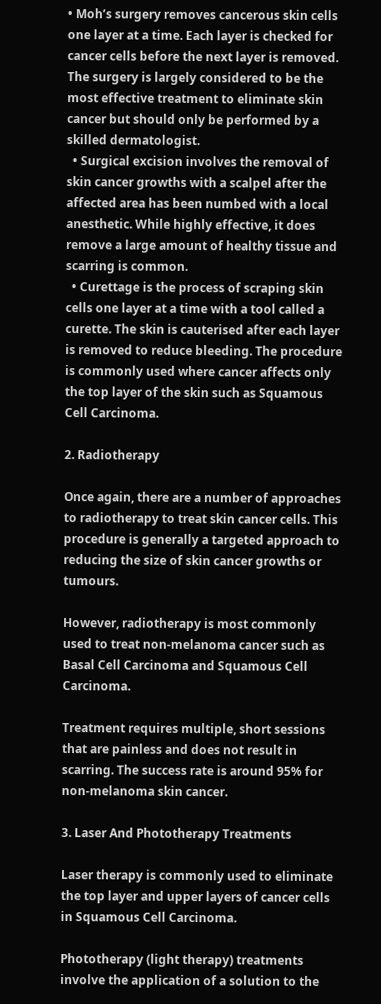• Moh’s surgery removes cancerous skin cells one layer at a time. Each layer is checked for cancer cells before the next layer is removed. The surgery is largely considered to be the most effective treatment to eliminate skin cancer but should only be performed by a skilled dermatologist.
  • Surgical excision involves the removal of skin cancer growths with a scalpel after the affected area has been numbed with a local anesthetic. While highly effective, it does remove a large amount of healthy tissue and scarring is common.
  • Curettage is the process of scraping skin cells one layer at a time with a tool called a curette. The skin is cauterised after each layer is removed to reduce bleeding. The procedure is commonly used where cancer affects only the top layer of the skin such as Squamous Cell Carcinoma.

2. Radiotherapy

Once again, there are a number of approaches to radiotherapy to treat skin cancer cells. This procedure is generally a targeted approach to reducing the size of skin cancer growths or tumours.

However, radiotherapy is most commonly used to treat non-melanoma cancer such as Basal Cell Carcinoma and Squamous Cell Carcinoma.

Treatment requires multiple, short sessions that are painless and does not result in scarring. The success rate is around 95% for non-melanoma skin cancer.

3. Laser And Phototherapy Treatments

Laser therapy is commonly used to eliminate the top layer and upper layers of cancer cells in Squamous Cell Carcinoma.

Phototherapy (light therapy) treatments involve the application of a solution to the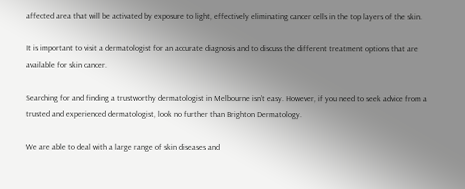affected area that will be activated by exposure to light, effectively eliminating cancer cells in the top layers of the skin.

It is important to visit a dermatologist for an accurate diagnosis and to discuss the different treatment options that are available for skin cancer.

Searching for and finding a trustworthy dermatologist in Melbourne isn’t easy. However, if you need to seek advice from a trusted and experienced dermatologist, look no further than Brighton Dermatology.

We are able to deal with a large range of skin diseases and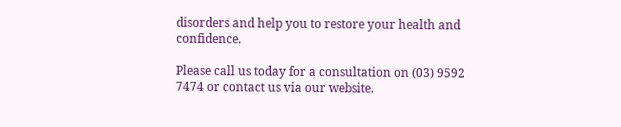disorders and help you to restore your health and confidence.

Please call us today for a consultation on (03) 9592 7474 or contact us via our website.